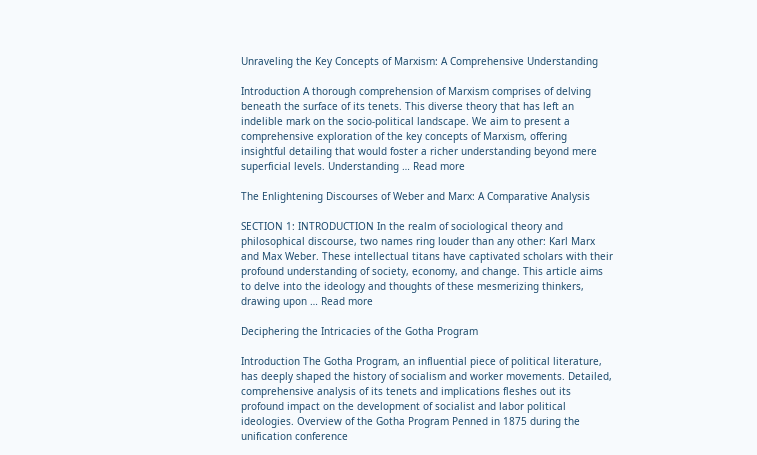Unraveling the Key Concepts of Marxism: A Comprehensive Understanding

Introduction A thorough comprehension of Marxism comprises of delving beneath the surface of its tenets. This diverse theory that has left an indelible mark on the socio-political landscape. We aim to present a comprehensive exploration of the key concepts of Marxism, offering insightful detailing that would foster a richer understanding beyond mere superficial levels. Understanding … Read more

The Enlightening Discourses of Weber and Marx: A Comparative Analysis

SECTION 1: INTRODUCTION In the realm of sociological theory and philosophical discourse, two names ring louder than any other: Karl Marx and Max Weber. These intellectual titans have captivated scholars with their profound understanding of society, economy, and change. This article aims to delve into the ideology and thoughts of these mesmerizing thinkers, drawing upon … Read more

Deciphering the Intricacies of the Gotha Program

Introduction The Gotha Program, an influential piece of political literature, has deeply shaped the history of socialism and worker movements. Detailed, comprehensive analysis of its tenets and implications fleshes out its profound impact on the development of socialist and labor political ideologies. Overview of the Gotha Program Penned in 1875 during the unification conference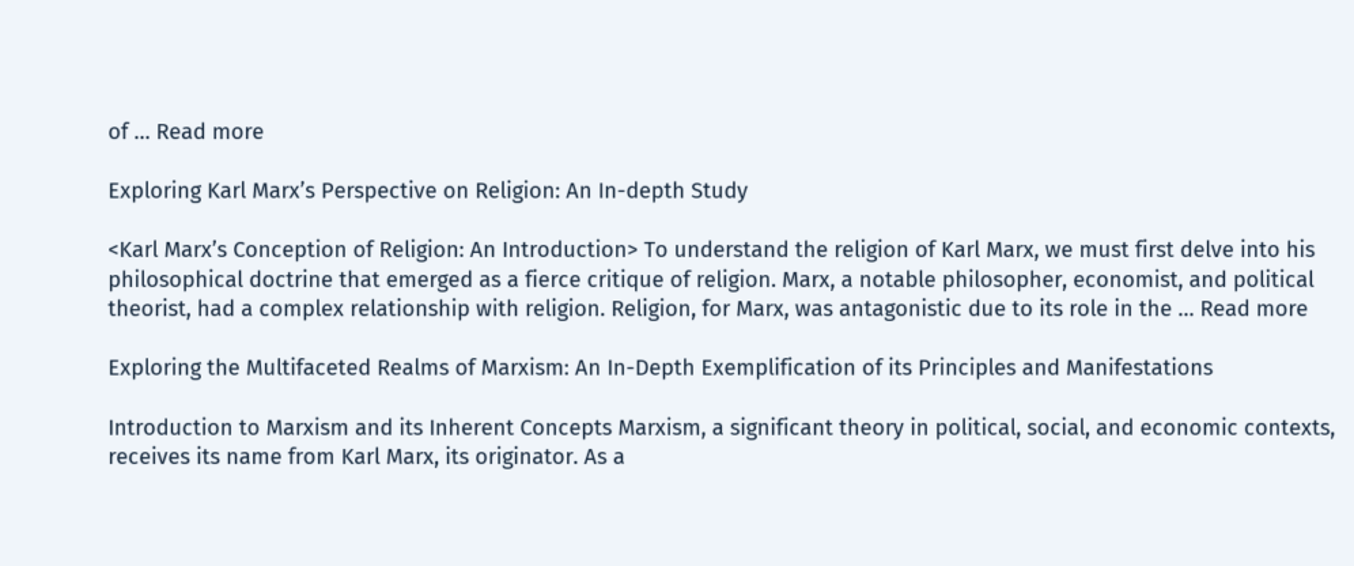of … Read more

Exploring Karl Marx’s Perspective on Religion: An In-depth Study

<Karl Marx’s Conception of Religion: An Introduction> To understand the religion of Karl Marx, we must first delve into his philosophical doctrine that emerged as a fierce critique of religion. Marx, a notable philosopher, economist, and political theorist, had a complex relationship with religion. Religion, for Marx, was antagonistic due to its role in the … Read more

Exploring the Multifaceted Realms of Marxism: An In-Depth Exemplification of its Principles and Manifestations

Introduction to Marxism and its Inherent Concepts Marxism, a significant theory in political, social, and economic contexts, receives its name from Karl Marx, its originator. As a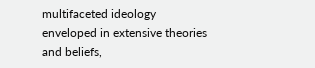multifaceted ideology enveloped in extensive theories and beliefs,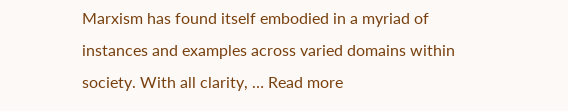Marxism has found itself embodied in a myriad of instances and examples across varied domains within society. With all clarity, … Read more